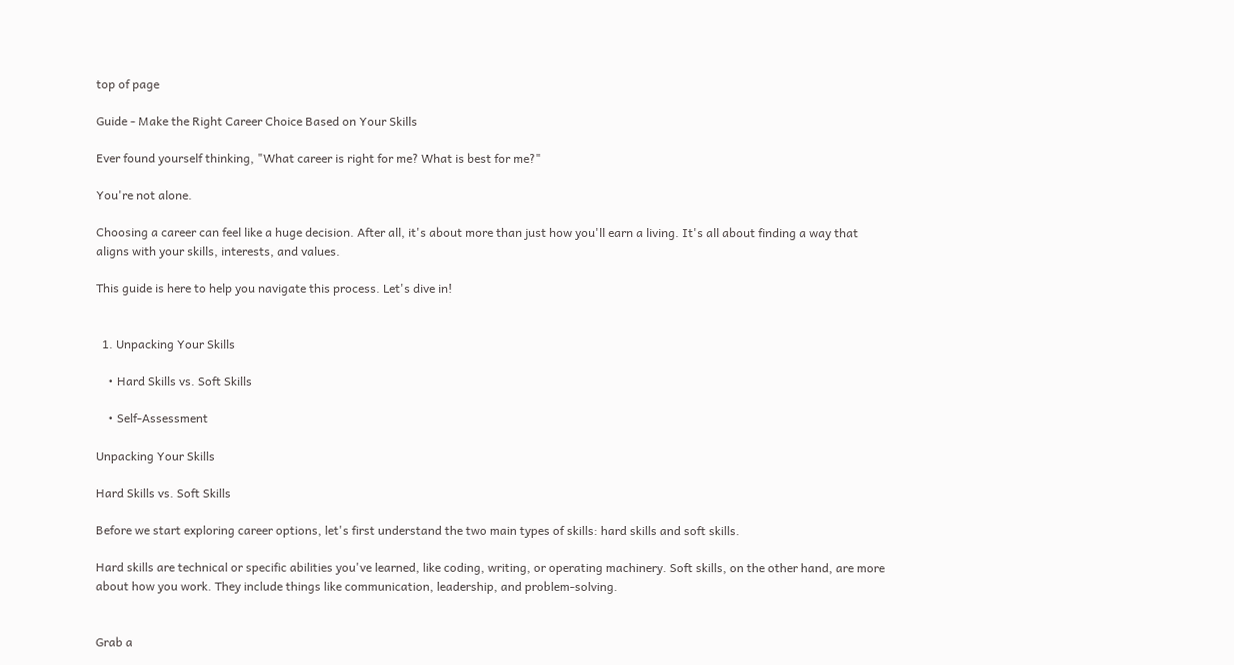top of page

Guide - Make the Right Career Choice Based on Your Skills

Ever found yourself thinking, "What career is right for me? What is best for me?"

You're not alone.

Choosing a career can feel like a huge decision. After all, it's about more than just how you'll earn a living. It's all about finding a way that aligns with your skills, interests, and values.

This guide is here to help you navigate this process. Let's dive in!


  1. Unpacking Your Skills

    • Hard Skills vs. Soft Skills

    • Self-Assessment

Unpacking Your Skills

Hard Skills vs. Soft Skills

Before we start exploring career options, let's first understand the two main types of skills: hard skills and soft skills.

Hard skills are technical or specific abilities you've learned, like coding, writing, or operating machinery. Soft skills, on the other hand, are more about how you work. They include things like communication, leadership, and problem-solving.


Grab a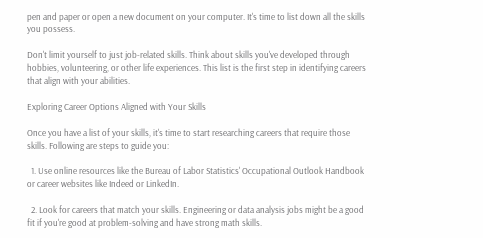pen and paper or open a new document on your computer. It's time to list down all the skills you possess.

Don't limit yourself to just job-related skills. Think about skills you've developed through hobbies, volunteering, or other life experiences. This list is the first step in identifying careers that align with your abilities.

Exploring Career Options Aligned with Your Skills

Once you have a list of your skills, it's time to start researching careers that require those skills. Following are steps to guide you:

  1. Use online resources like the Bureau of Labor Statistics' Occupational Outlook Handbook or career websites like Indeed or LinkedIn.

  2. Look for careers that match your skills. Engineering or data analysis jobs might be a good fit if you're good at problem-solving and have strong math skills.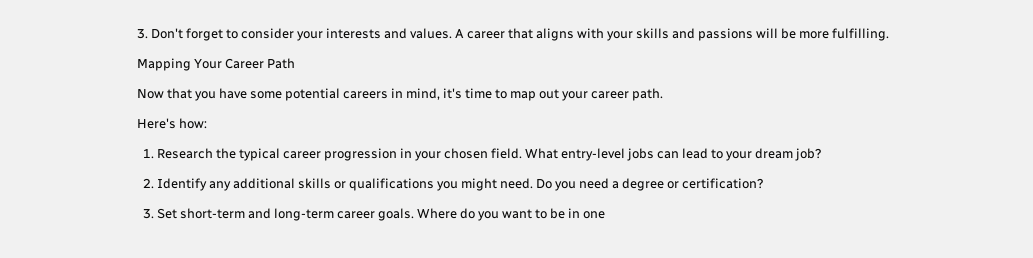3. Don't forget to consider your interests and values. A career that aligns with your skills and passions will be more fulfilling.

Mapping Your Career Path

Now that you have some potential careers in mind, it's time to map out your career path.

Here's how:

  1. Research the typical career progression in your chosen field. What entry-level jobs can lead to your dream job?

  2. Identify any additional skills or qualifications you might need. Do you need a degree or certification?

  3. Set short-term and long-term career goals. Where do you want to be in one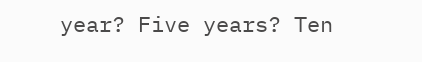year? Five years? Ten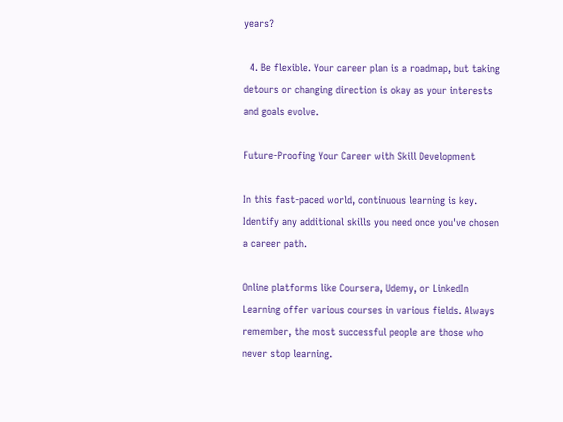years?

  4. Be flexible. Your career plan is a roadmap, but taking detours or changing direction is okay as your interests and goals evolve.

Future-Proofing Your Career with Skill Development

In this fast-paced world, continuous learning is key. Identify any additional skills you need once you've chosen a career path.

Online platforms like Coursera, Udemy, or LinkedIn Learning offer various courses in various fields. Always remember, the most successful people are those who never stop learning.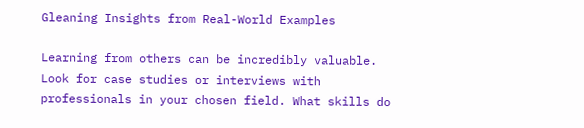Gleaning Insights from Real-World Examples

Learning from others can be incredibly valuable. Look for case studies or interviews with professionals in your chosen field. What skills do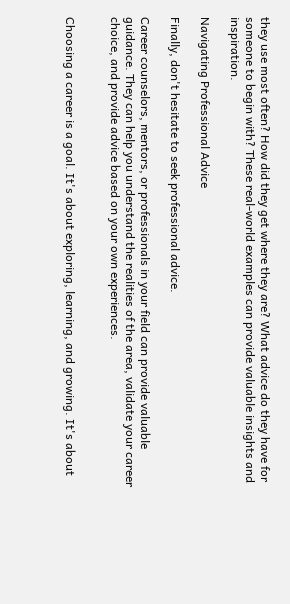they use most often? How did they get where they are? What advice do they have for someone to begin with? These real-world examples can provide valuable insights and inspiration.

Navigating Professional Advice

Finally, don't hesitate to seek professional advice.

Career counselors, mentors, or professionals in your field can provide valuable guidance. They can help you understand the realities of the area, validate your career choice, and provide advice based on your own experiences.


Choosing a career is a goal. It's about exploring, learning, and growing. It's about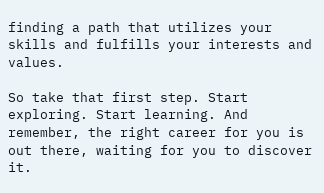finding a path that utilizes your skills and fulfills your interests and values.

So take that first step. Start exploring. Start learning. And remember, the right career for you is out there, waiting for you to discover it.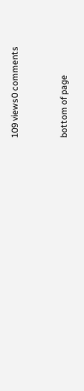109 views0 comments


bottom of page